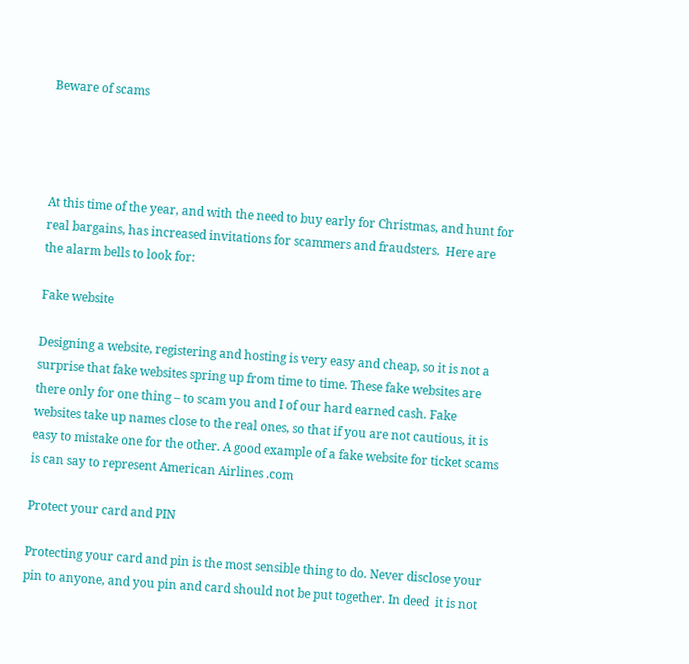Beware of scams




At this time of the year, and with the need to buy early for Christmas, and hunt for real bargains, has increased invitations for scammers and fraudsters.  Here are the alarm bells to look for:

Fake website

Designing a website, registering and hosting is very easy and cheap, so it is not a surprise that fake websites spring up from time to time. These fake websites are there only for one thing – to scam you and I of our hard earned cash. Fake websites take up names close to the real ones, so that if you are not cautious, it is easy to mistake one for the other. A good example of a fake website for ticket scams is can say to represent American Airlines .com

Protect your card and PIN

Protecting your card and pin is the most sensible thing to do. Never disclose your pin to anyone, and you pin and card should not be put together. In deed  it is not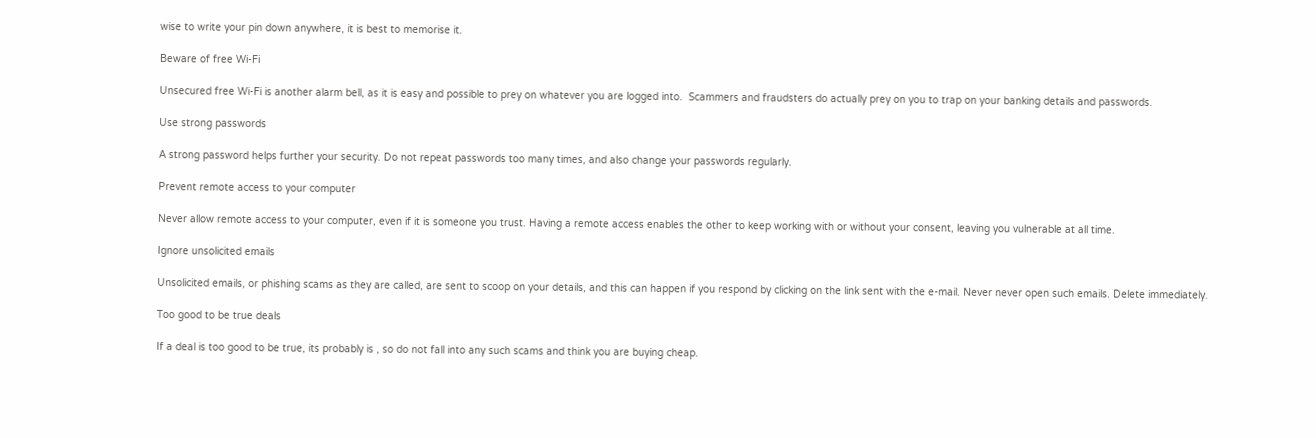wise to write your pin down anywhere, it is best to memorise it.

Beware of free Wi-Fi

Unsecured free Wi-Fi is another alarm bell, as it is easy and possible to prey on whatever you are logged into.  Scammers and fraudsters do actually prey on you to trap on your banking details and passwords.

Use strong passwords

A strong password helps further your security. Do not repeat passwords too many times, and also change your passwords regularly.

Prevent remote access to your computer

Never allow remote access to your computer, even if it is someone you trust. Having a remote access enables the other to keep working with or without your consent, leaving you vulnerable at all time.

Ignore unsolicited emails

Unsolicited emails, or phishing scams as they are called, are sent to scoop on your details, and this can happen if you respond by clicking on the link sent with the e-mail. Never never open such emails. Delete immediately.

Too good to be true deals

If a deal is too good to be true, its probably is , so do not fall into any such scams and think you are buying cheap.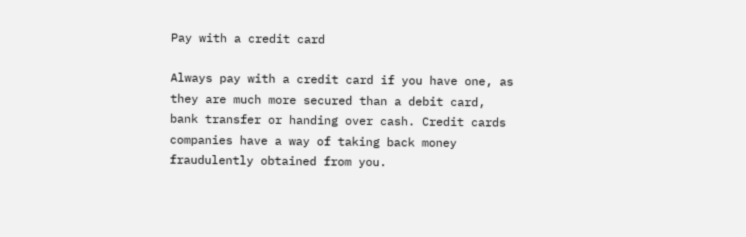Pay with a credit card

Always pay with a credit card if you have one, as they are much more secured than a debit card, bank transfer or handing over cash. Credit cards companies have a way of taking back money fraudulently obtained from you.